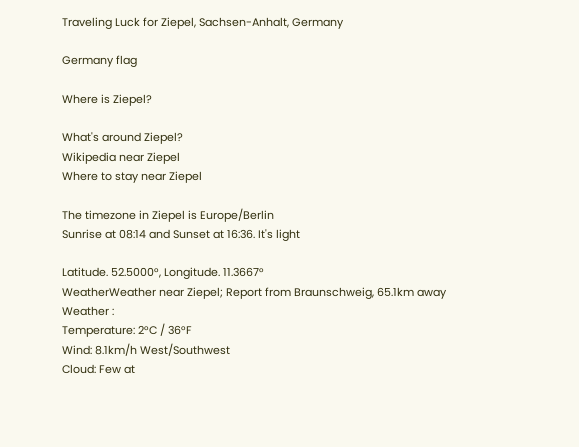Traveling Luck for Ziepel, Sachsen-Anhalt, Germany

Germany flag

Where is Ziepel?

What's around Ziepel?
Wikipedia near Ziepel
Where to stay near Ziepel

The timezone in Ziepel is Europe/Berlin
Sunrise at 08:14 and Sunset at 16:36. It's light

Latitude. 52.5000°, Longitude. 11.3667°
WeatherWeather near Ziepel; Report from Braunschweig, 65.1km away
Weather :
Temperature: 2°C / 36°F
Wind: 8.1km/h West/Southwest
Cloud: Few at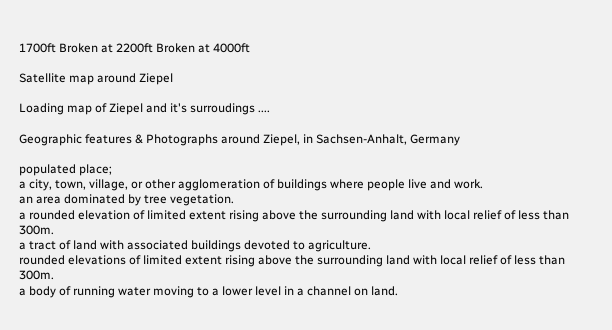1700ft Broken at 2200ft Broken at 4000ft

Satellite map around Ziepel

Loading map of Ziepel and it's surroudings ....

Geographic features & Photographs around Ziepel, in Sachsen-Anhalt, Germany

populated place;
a city, town, village, or other agglomeration of buildings where people live and work.
an area dominated by tree vegetation.
a rounded elevation of limited extent rising above the surrounding land with local relief of less than 300m.
a tract of land with associated buildings devoted to agriculture.
rounded elevations of limited extent rising above the surrounding land with local relief of less than 300m.
a body of running water moving to a lower level in a channel on land.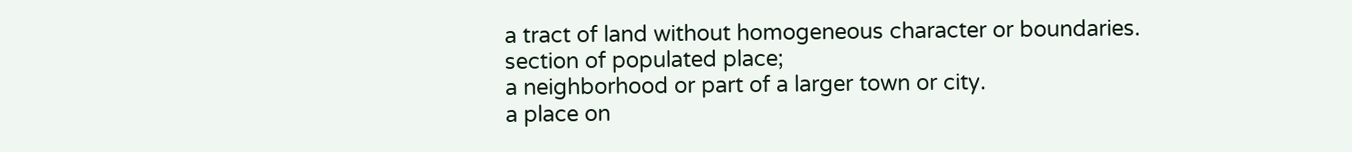a tract of land without homogeneous character or boundaries.
section of populated place;
a neighborhood or part of a larger town or city.
a place on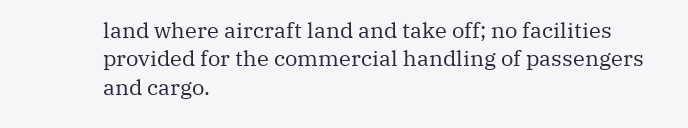land where aircraft land and take off; no facilities provided for the commercial handling of passengers and cargo.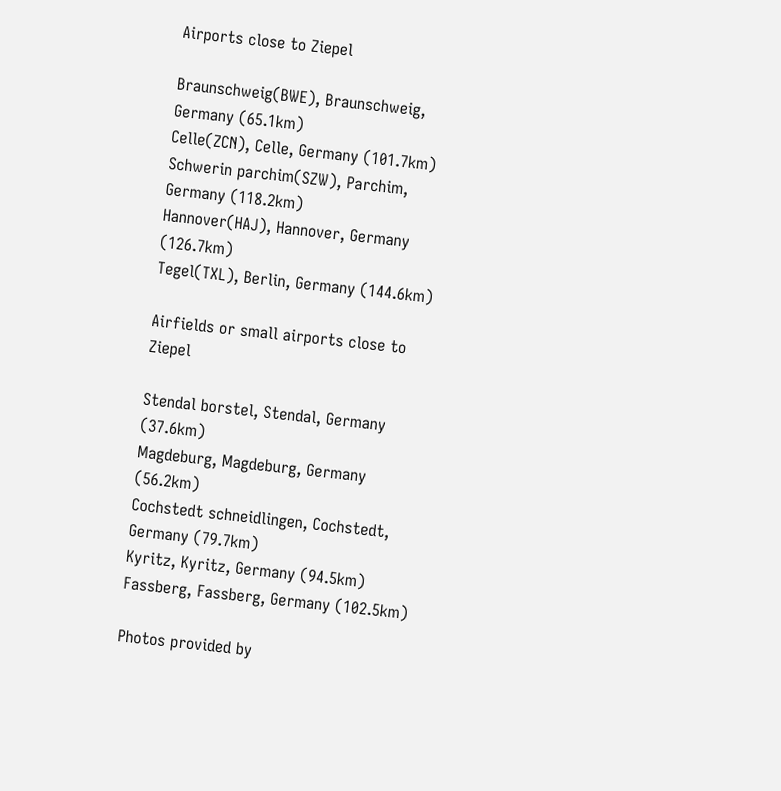Airports close to Ziepel

Braunschweig(BWE), Braunschweig, Germany (65.1km)
Celle(ZCN), Celle, Germany (101.7km)
Schwerin parchim(SZW), Parchim, Germany (118.2km)
Hannover(HAJ), Hannover, Germany (126.7km)
Tegel(TXL), Berlin, Germany (144.6km)

Airfields or small airports close to Ziepel

Stendal borstel, Stendal, Germany (37.6km)
Magdeburg, Magdeburg, Germany (56.2km)
Cochstedt schneidlingen, Cochstedt, Germany (79.7km)
Kyritz, Kyritz, Germany (94.5km)
Fassberg, Fassberg, Germany (102.5km)

Photos provided by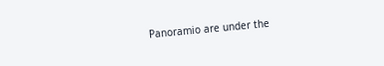Panoramio are under the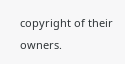copyright of their owners.